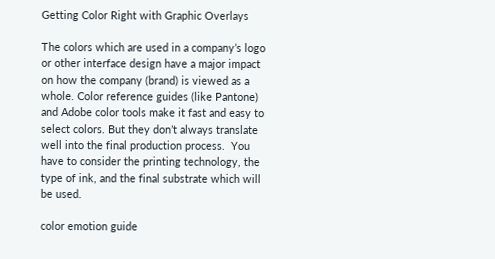Getting Color Right with Graphic Overlays

The colors which are used in a company’s logo or other interface design have a major impact on how the company (brand) is viewed as a whole. Color reference guides (like Pantone) and Adobe color tools make it fast and easy to select colors. But they don’t always translate well into the final production process.  You have to consider the printing technology, the type of ink, and the final substrate which will be used.

color emotion guide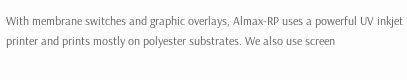With membrane switches and graphic overlays, Almax-RP uses a powerful UV inkjet printer and prints mostly on polyester substrates. We also use screen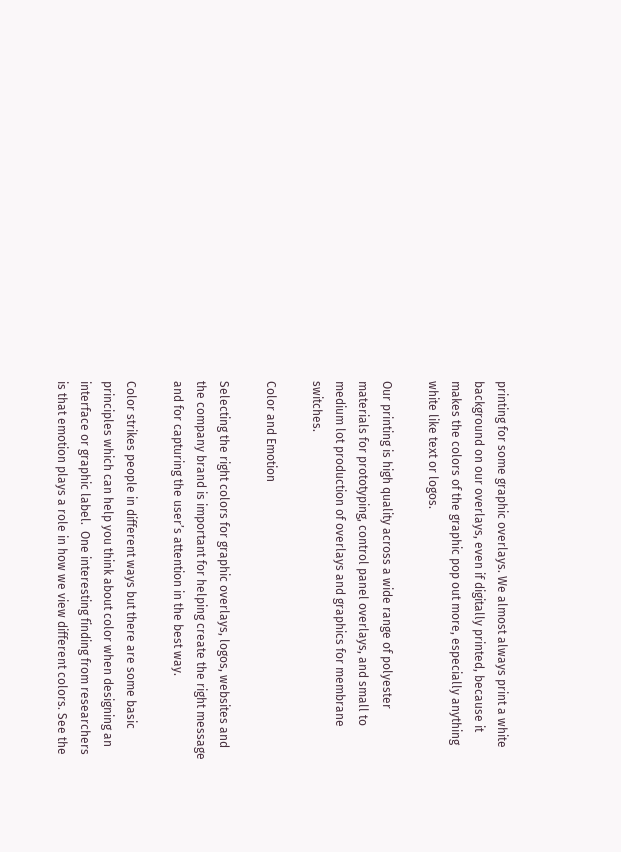printing for some graphic overlays. We almost always print a white background on our overlays, even if digitally printed, because it makes the colors of the graphic pop out more, especially anything white like text or logos.

Our printing is high quality across a wide range of polyester materials for prototyping, control panel overlays, and small to medium lot production of overlays and graphics for membrane switches.

Color and Emotion

Selecting the right colors for graphic overlays, logos, websites and the company brand is important for helping create the right message and for capturing the user’s attention in the best way.

Color strikes people in different ways but there are some basic principles which can help you think about color when designing an interface or graphic label.  One interesting finding from researchers is that emotion plays a role in how we view different colors. See the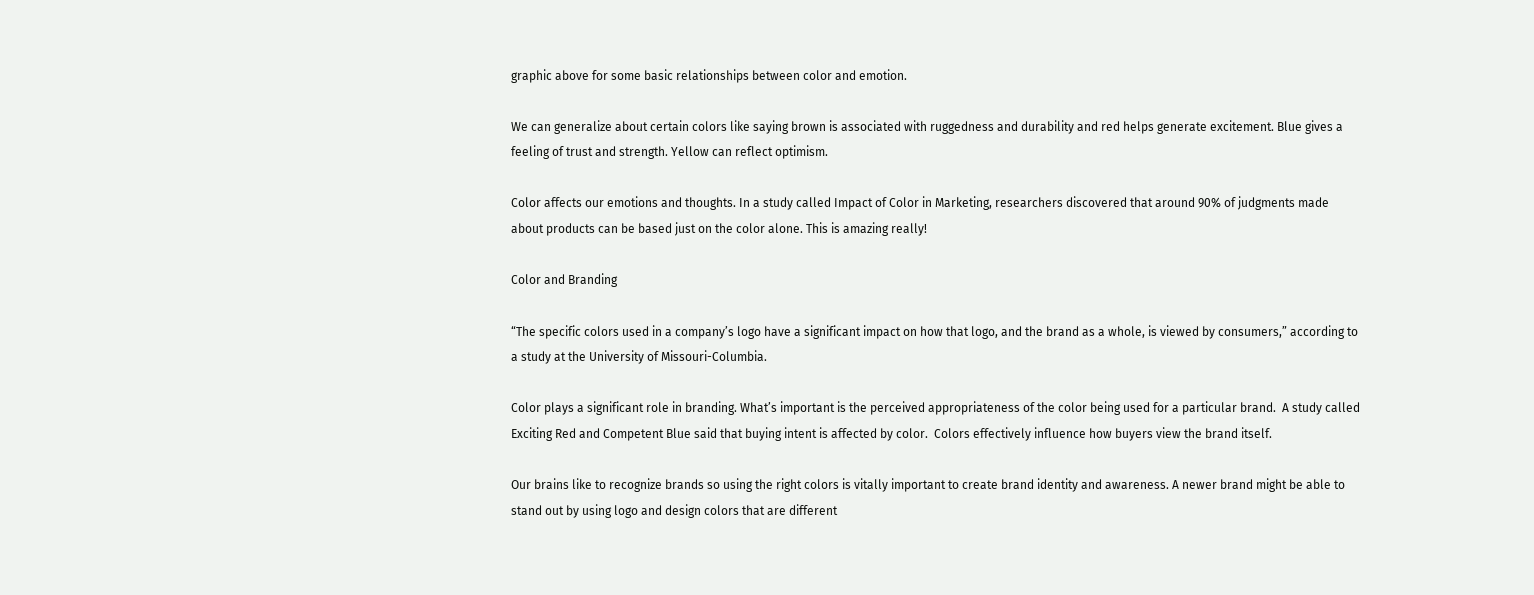graphic above for some basic relationships between color and emotion.

We can generalize about certain colors like saying brown is associated with ruggedness and durability and red helps generate excitement. Blue gives a feeling of trust and strength. Yellow can reflect optimism.

Color affects our emotions and thoughts. In a study called Impact of Color in Marketing, researchers discovered that around 90% of judgments made about products can be based just on the color alone. This is amazing really!

Color and Branding

“The specific colors used in a company’s logo have a significant impact on how that logo, and the brand as a whole, is viewed by consumers,” according to a study at the University of Missouri-Columbia.

Color plays a significant role in branding. What’s important is the perceived appropriateness of the color being used for a particular brand.  A study called Exciting Red and Competent Blue said that buying intent is affected by color.  Colors effectively influence how buyers view the brand itself.

Our brains like to recognize brands so using the right colors is vitally important to create brand identity and awareness. A newer brand might be able to stand out by using logo and design colors that are different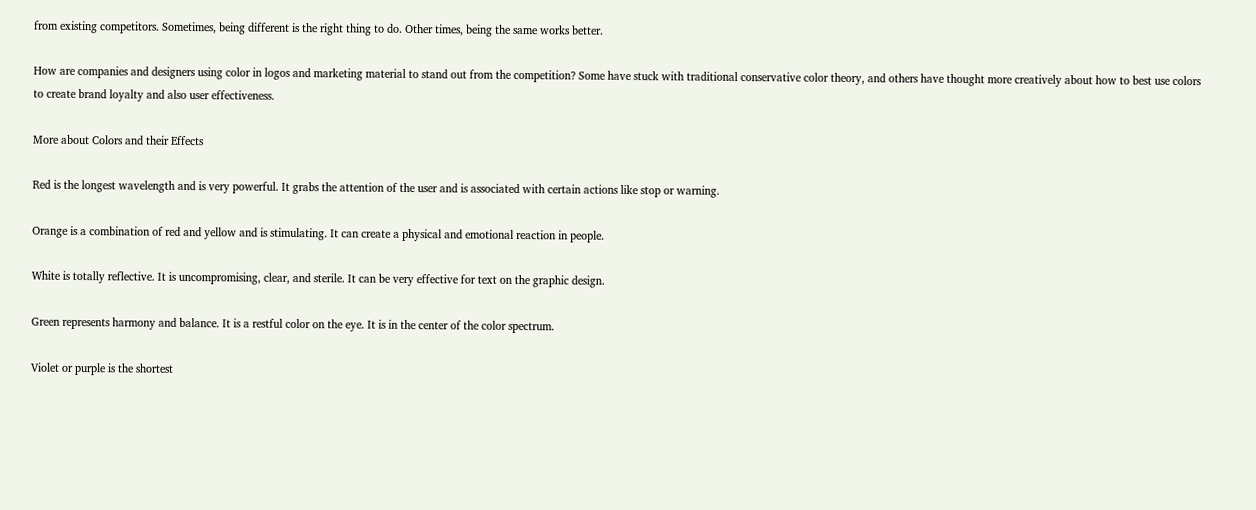from existing competitors. Sometimes, being different is the right thing to do. Other times, being the same works better.

How are companies and designers using color in logos and marketing material to stand out from the competition? Some have stuck with traditional conservative color theory, and others have thought more creatively about how to best use colors to create brand loyalty and also user effectiveness.

More about Colors and their Effects

Red is the longest wavelength and is very powerful. It grabs the attention of the user and is associated with certain actions like stop or warning.

Orange is a combination of red and yellow and is stimulating. It can create a physical and emotional reaction in people.

White is totally reflective. It is uncompromising, clear, and sterile. It can be very effective for text on the graphic design.

Green represents harmony and balance. It is a restful color on the eye. It is in the center of the color spectrum.

Violet or purple is the shortest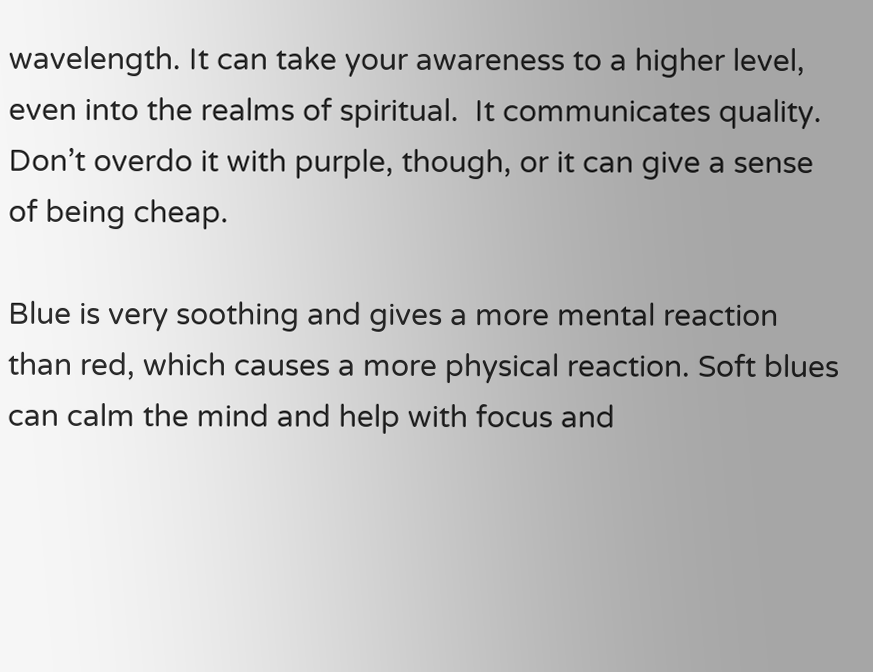wavelength. It can take your awareness to a higher level, even into the realms of spiritual.  It communicates quality. Don’t overdo it with purple, though, or it can give a sense of being cheap.

Blue is very soothing and gives a more mental reaction than red, which causes a more physical reaction. Soft blues can calm the mind and help with focus and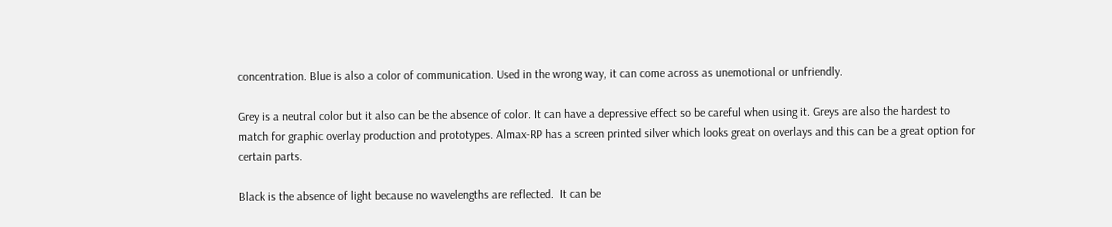concentration. Blue is also a color of communication. Used in the wrong way, it can come across as unemotional or unfriendly.

Grey is a neutral color but it also can be the absence of color. It can have a depressive effect so be careful when using it. Greys are also the hardest to match for graphic overlay production and prototypes. Almax-RP has a screen printed silver which looks great on overlays and this can be a great option for certain parts.

Black is the absence of light because no wavelengths are reflected.  It can be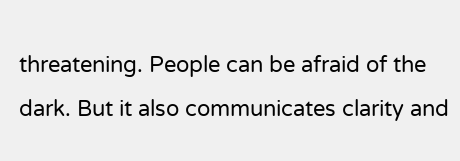threatening. People can be afraid of the dark. But it also communicates clarity and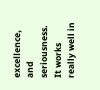excellence, and seriousness.  It works really well in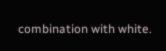combination with white.